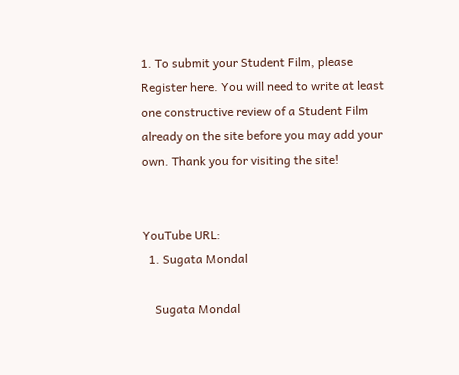1. To submit your Student Film, please Register here. You will need to write at least one constructive review of a Student Film already on the site before you may add your own. Thank you for visiting the site!


YouTube URL:
  1. Sugata Mondal

    Sugata Mondal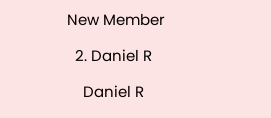New Member

  2. Daniel R

    Daniel R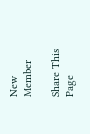New Member

Share This Page